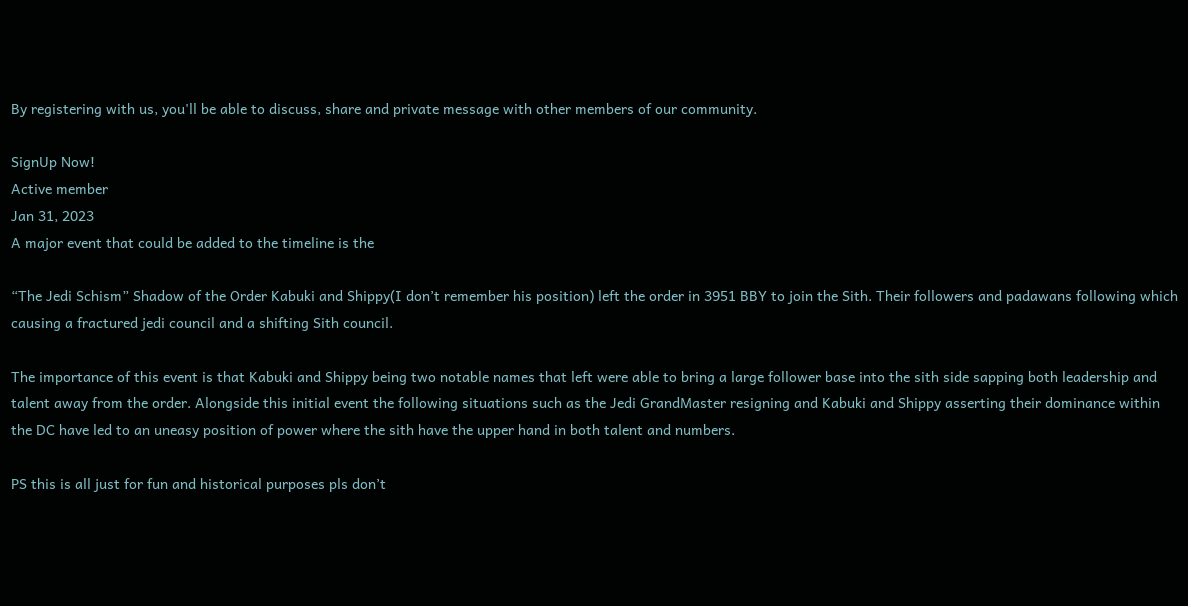By registering with us, you'll be able to discuss, share and private message with other members of our community.

SignUp Now!
Active member
Jan 31, 2023
A major event that could be added to the timeline is the

“The Jedi Schism” Shadow of the Order Kabuki and Shippy(I don’t remember his position) left the order in 3951 BBY to join the Sith. Their followers and padawans following which causing a fractured jedi council and a shifting Sith council.

The importance of this event is that Kabuki and Shippy being two notable names that left were able to bring a large follower base into the sith side sapping both leadership and talent away from the order. Alongside this initial event the following situations such as the Jedi GrandMaster resigning and Kabuki and Shippy asserting their dominance within the DC have led to an uneasy position of power where the sith have the upper hand in both talent and numbers.

PS this is all just for fun and historical purposes pls don’t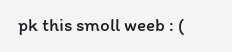pk this smoll weeb : (